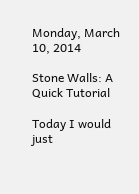Monday, March 10, 2014

Stone Walls: A Quick Tutorial

Today I would just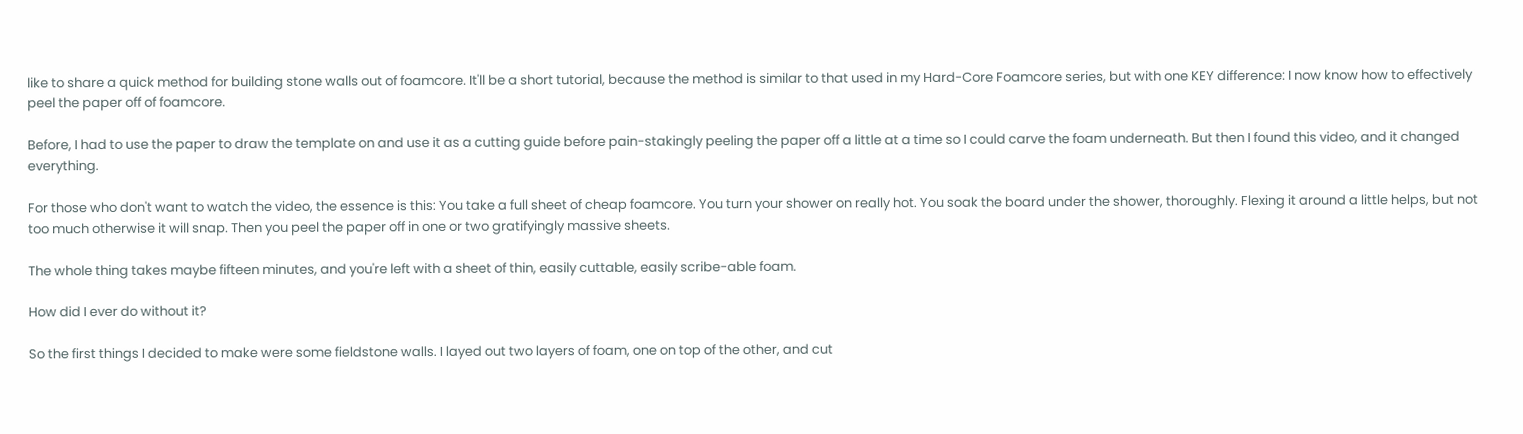like to share a quick method for building stone walls out of foamcore. It'll be a short tutorial, because the method is similar to that used in my Hard-Core Foamcore series, but with one KEY difference: I now know how to effectively peel the paper off of foamcore.

Before, I had to use the paper to draw the template on and use it as a cutting guide before pain-stakingly peeling the paper off a little at a time so I could carve the foam underneath. But then I found this video, and it changed everything.

For those who don't want to watch the video, the essence is this: You take a full sheet of cheap foamcore. You turn your shower on really hot. You soak the board under the shower, thoroughly. Flexing it around a little helps, but not too much otherwise it will snap. Then you peel the paper off in one or two gratifyingly massive sheets.

The whole thing takes maybe fifteen minutes, and you're left with a sheet of thin, easily cuttable, easily scribe-able foam.

How did I ever do without it?

So the first things I decided to make were some fieldstone walls. I layed out two layers of foam, one on top of the other, and cut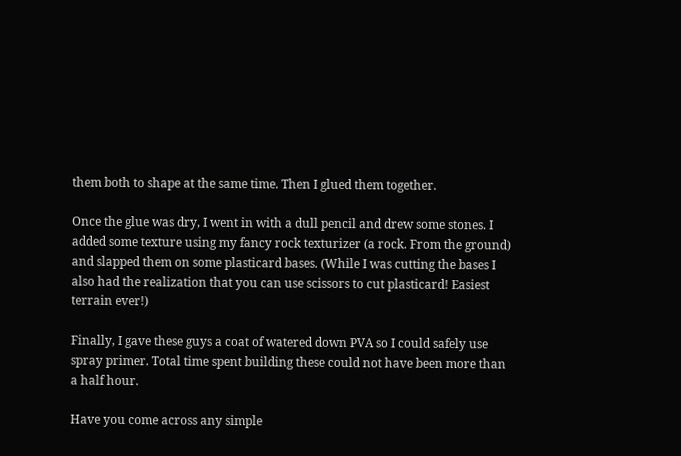them both to shape at the same time. Then I glued them together.

Once the glue was dry, I went in with a dull pencil and drew some stones. I added some texture using my fancy rock texturizer (a rock. From the ground) and slapped them on some plasticard bases. (While I was cutting the bases I also had the realization that you can use scissors to cut plasticard! Easiest terrain ever!)

Finally, I gave these guys a coat of watered down PVA so I could safely use spray primer. Total time spent building these could not have been more than a half hour.

Have you come across any simple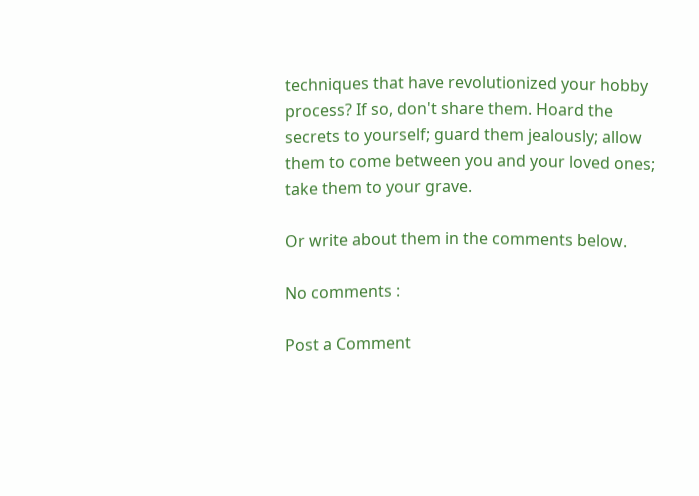techniques that have revolutionized your hobby process? If so, don't share them. Hoard the secrets to yourself; guard them jealously; allow them to come between you and your loved ones; take them to your grave.

Or write about them in the comments below.

No comments :

Post a Comment